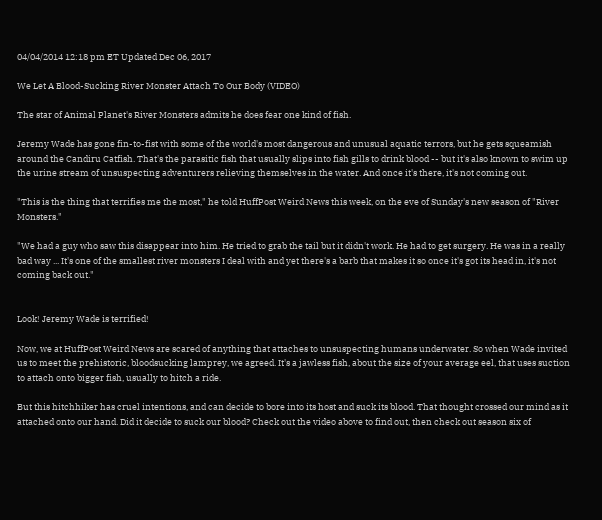04/04/2014 12:18 pm ET Updated Dec 06, 2017

We Let A Blood-Sucking River Monster Attach To Our Body (VIDEO)

The star of Animal Planet's River Monsters admits he does fear one kind of fish.

Jeremy Wade has gone fin-to-fist with some of the world's most dangerous and unusual aquatic terrors, but he gets squeamish around the Candiru Catfish. That's the parasitic fish that usually slips into fish gills to drink blood -- but it's also known to swim up the urine stream of unsuspecting adventurers relieving themselves in the water. And once it's there, it's not coming out.

"This is the thing that terrifies me the most," he told HuffPost Weird News this week, on the eve of Sunday's new season of "River Monsters."

"We had a guy who saw this disappear into him. He tried to grab the tail but it didn't work. He had to get surgery. He was in a really bad way ... It's one of the smallest river monsters I deal with and yet there's a barb that makes it so once it's got its head in, it's not coming back out."


Look! Jeremy Wade is terrified!

Now, we at HuffPost Weird News are scared of anything that attaches to unsuspecting humans underwater. So when Wade invited us to meet the prehistoric, bloodsucking lamprey, we agreed. It's a jawless fish, about the size of your average eel, that uses suction to attach onto bigger fish, usually to hitch a ride.

But this hitchhiker has cruel intentions, and can decide to bore into its host and suck its blood. That thought crossed our mind as it attached onto our hand. Did it decide to suck our blood? Check out the video above to find out, then check out season six of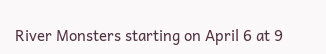River Monsters starting on April 6 at 9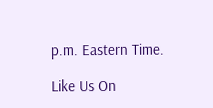p.m. Eastern Time.

Like Us On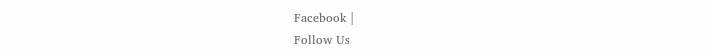Facebook |
Follow Us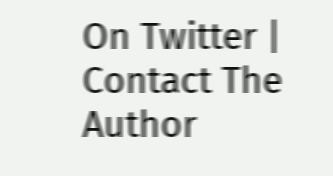On Twitter |
Contact The Author